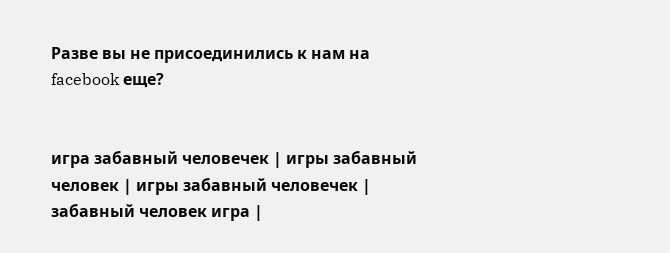Разве вы не присоединились к нам на facebook еще?


игра забавный человечек | игры забавный человек | игры забавный человечек | забавный человек игра |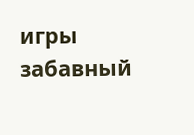игры забавный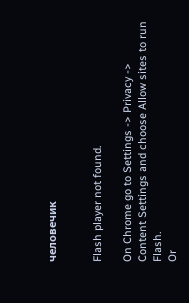человечик


Flash player not found.

On Chrome go to Settings -> Privacy -> Content Settings and choose Allow sites to run Flash.
Or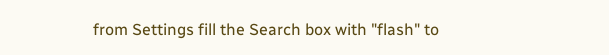from Settings fill the Search box with "flash" to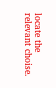locate the relevant choise.